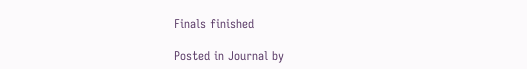Finals finished

Posted in Journal by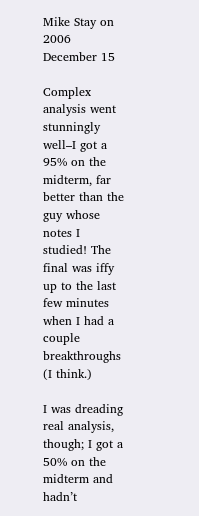Mike Stay on 2006 December 15

Complex analysis went stunningly well–I got a 95% on the midterm, far better than the guy whose notes I studied! The final was iffy up to the last few minutes when I had a couple breakthroughs (I think.)

I was dreading real analysis, though; I got a 50% on the midterm and hadn’t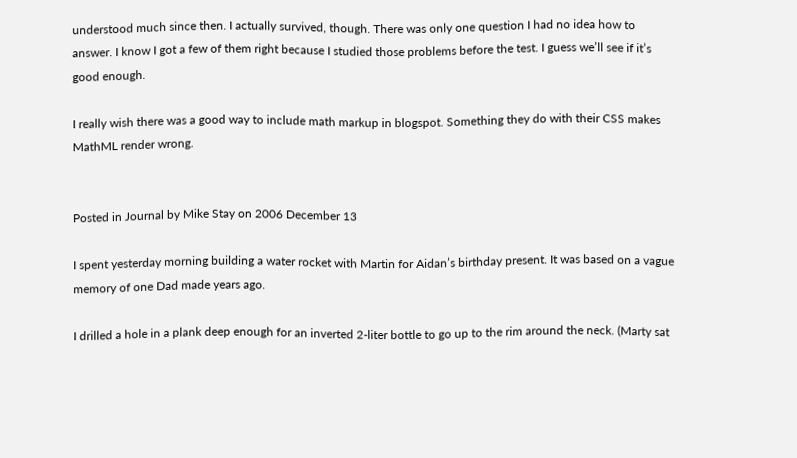understood much since then. I actually survived, though. There was only one question I had no idea how to answer. I know I got a few of them right because I studied those problems before the test. I guess we’ll see if it’s good enough.

I really wish there was a good way to include math markup in blogspot. Something they do with their CSS makes MathML render wrong.


Posted in Journal by Mike Stay on 2006 December 13

I spent yesterday morning building a water rocket with Martin for Aidan’s birthday present. It was based on a vague memory of one Dad made years ago.

I drilled a hole in a plank deep enough for an inverted 2-liter bottle to go up to the rim around the neck. (Marty sat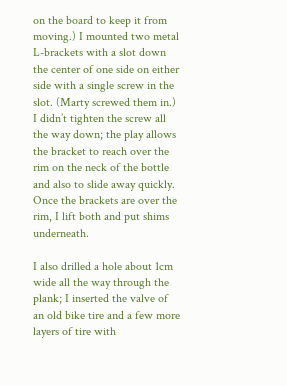on the board to keep it from moving.) I mounted two metal L-brackets with a slot down the center of one side on either side with a single screw in the slot. (Marty screwed them in.) I didn’t tighten the screw all the way down; the play allows the bracket to reach over the rim on the neck of the bottle and also to slide away quickly. Once the brackets are over the rim, I lift both and put shims underneath.

I also drilled a hole about 1cm wide all the way through the plank; I inserted the valve of an old bike tire and a few more layers of tire with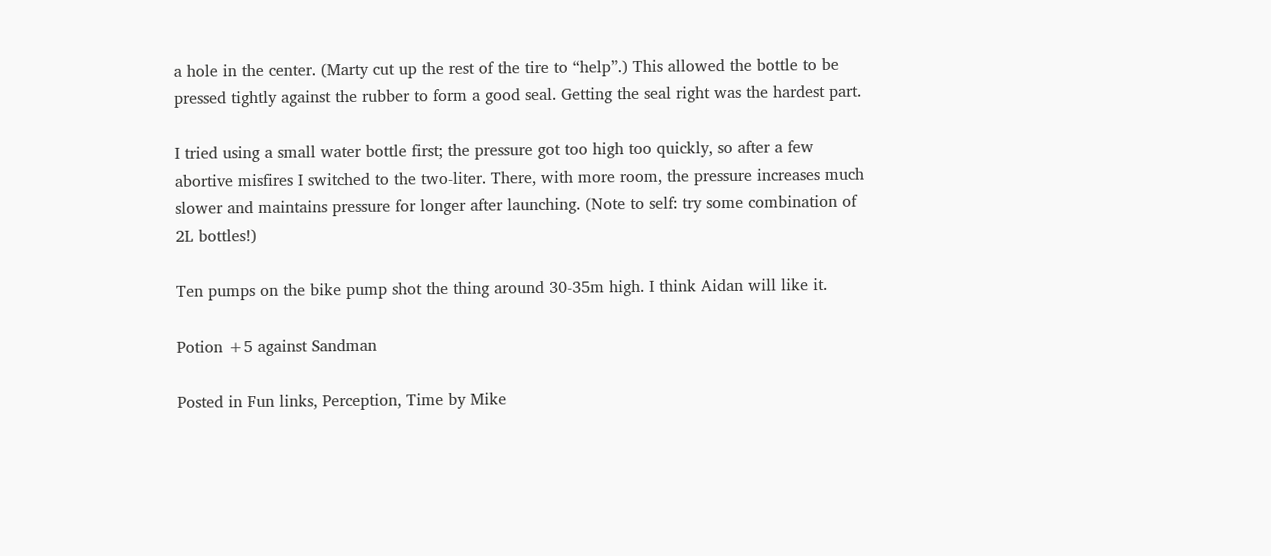a hole in the center. (Marty cut up the rest of the tire to “help”.) This allowed the bottle to be pressed tightly against the rubber to form a good seal. Getting the seal right was the hardest part.

I tried using a small water bottle first; the pressure got too high too quickly, so after a few abortive misfires I switched to the two-liter. There, with more room, the pressure increases much slower and maintains pressure for longer after launching. (Note to self: try some combination of 2L bottles!)

Ten pumps on the bike pump shot the thing around 30-35m high. I think Aidan will like it.

Potion +5 against Sandman

Posted in Fun links, Perception, Time by Mike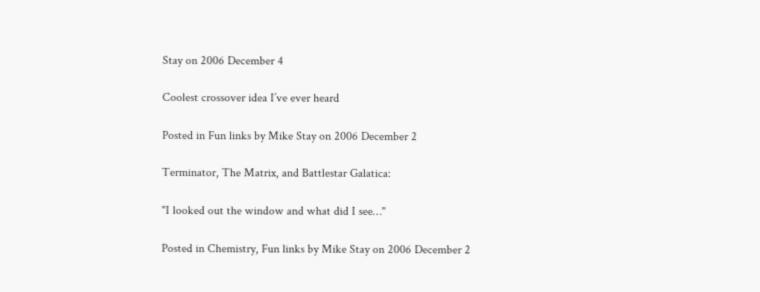Stay on 2006 December 4

Coolest crossover idea I’ve ever heard

Posted in Fun links by Mike Stay on 2006 December 2

Terminator, The Matrix, and Battlestar Galatica:

"I looked out the window and what did I see…"

Posted in Chemistry, Fun links by Mike Stay on 2006 December 2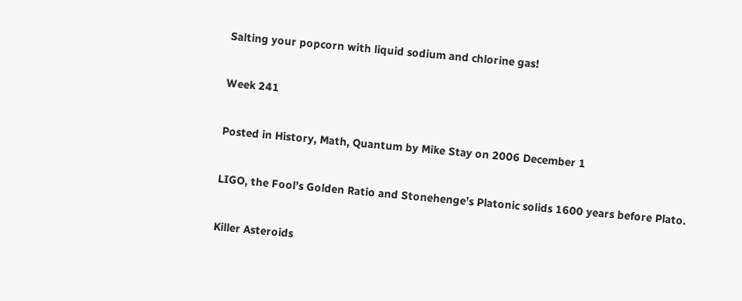Salting your popcorn with liquid sodium and chlorine gas!

Week 241

Posted in History, Math, Quantum by Mike Stay on 2006 December 1

LIGO, the Fool’s Golden Ratio and Stonehenge’s Platonic solids 1600 years before Plato.

Killer Asteroids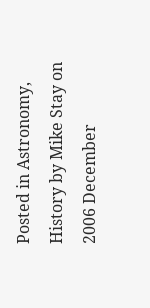Posted in Astronomy, History by Mike Stay on 2006 December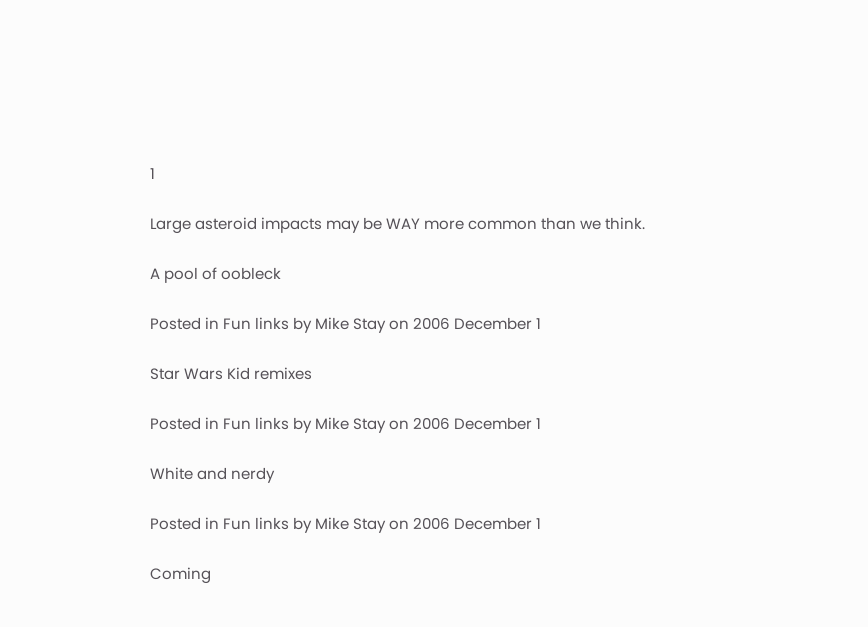1

Large asteroid impacts may be WAY more common than we think.

A pool of oobleck

Posted in Fun links by Mike Stay on 2006 December 1

Star Wars Kid remixes

Posted in Fun links by Mike Stay on 2006 December 1

White and nerdy

Posted in Fun links by Mike Stay on 2006 December 1

Coming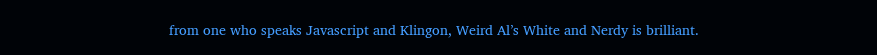from one who speaks Javascript and Klingon, Weird Al’s White and Nerdy is brilliant.